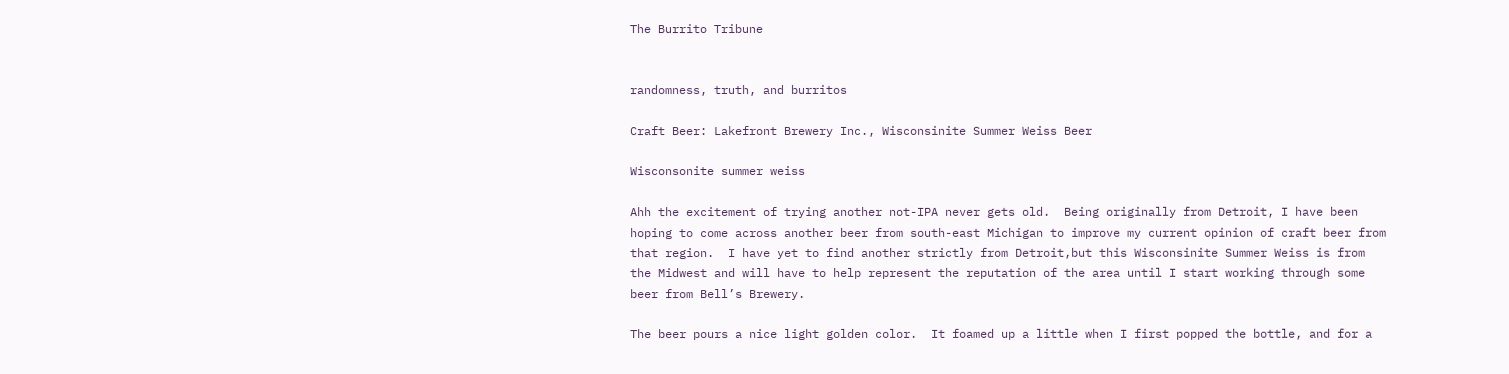The Burrito Tribune


randomness, truth, and burritos

Craft Beer: Lakefront Brewery Inc., Wisconsinite Summer Weiss Beer

Wisconsonite summer weiss

Ahh the excitement of trying another not-IPA never gets old.  Being originally from Detroit, I have been hoping to come across another beer from south-east Michigan to improve my current opinion of craft beer from that region.  I have yet to find another strictly from Detroit,but this Wisconsinite Summer Weiss is from the Midwest and will have to help represent the reputation of the area until I start working through some beer from Bell’s Brewery.

The beer pours a nice light golden color.  It foamed up a little when I first popped the bottle, and for a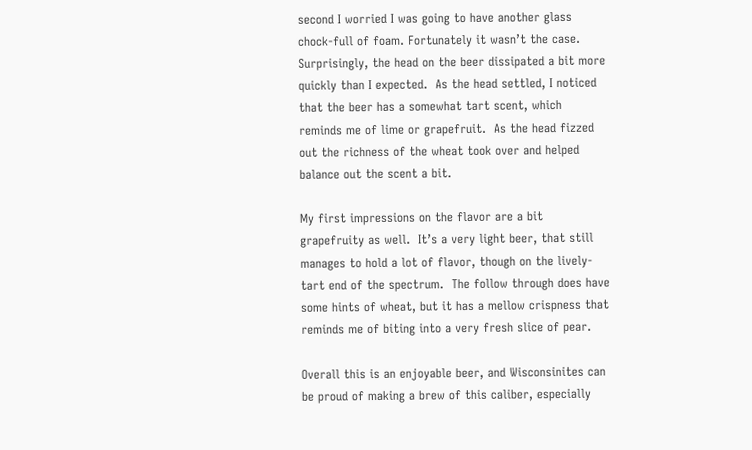second I worried I was going to have another glass chock-full of foam. Fortunately it wasn’t the case.  Surprisingly, the head on the beer dissipated a bit more quickly than I expected.  As the head settled, I noticed that the beer has a somewhat tart scent, which reminds me of lime or grapefruit.  As the head fizzed out the richness of the wheat took over and helped balance out the scent a bit.

My first impressions on the flavor are a bit grapefruity as well.  It’s a very light beer, that still manages to hold a lot of flavor, though on the lively-tart end of the spectrum.  The follow through does have some hints of wheat, but it has a mellow crispness that reminds me of biting into a very fresh slice of pear.

Overall this is an enjoyable beer, and Wisconsinites can be proud of making a brew of this caliber, especially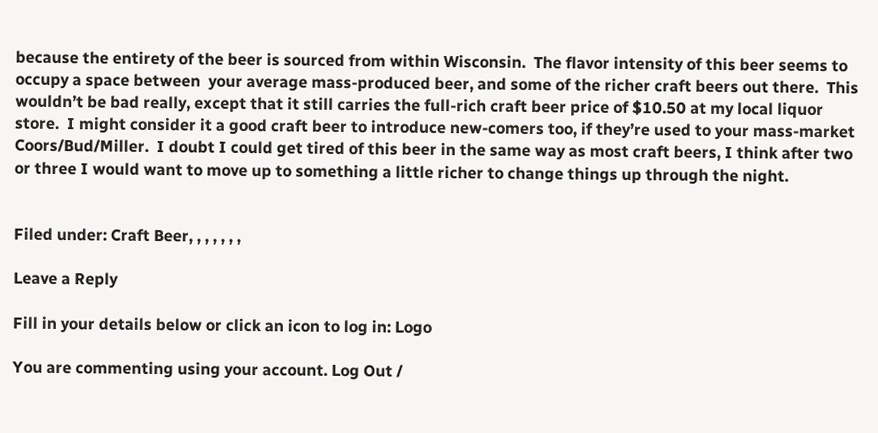because the entirety of the beer is sourced from within Wisconsin.  The flavor intensity of this beer seems to occupy a space between  your average mass-produced beer, and some of the richer craft beers out there.  This wouldn’t be bad really, except that it still carries the full-rich craft beer price of $10.50 at my local liquor store.  I might consider it a good craft beer to introduce new-comers too, if they’re used to your mass-market Coors/Bud/Miller.  I doubt I could get tired of this beer in the same way as most craft beers, I think after two or three I would want to move up to something a little richer to change things up through the night.


Filed under: Craft Beer, , , , , , ,

Leave a Reply

Fill in your details below or click an icon to log in: Logo

You are commenting using your account. Log Out /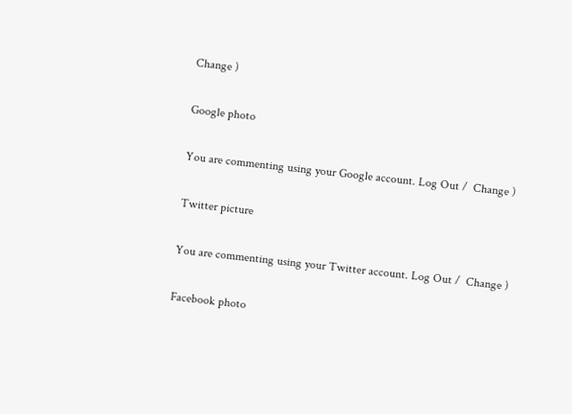Change )

Google photo

You are commenting using your Google account. Log Out /  Change )

Twitter picture

You are commenting using your Twitter account. Log Out /  Change )

Facebook photo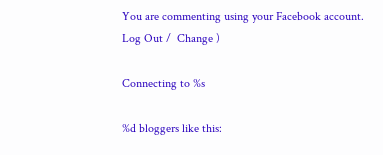You are commenting using your Facebook account. Log Out /  Change )

Connecting to %s

%d bloggers like this: